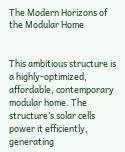The Modern Horizons of the Modular Home


This ambitious structure is a highly-optimized, affordable, contemporary modular home. The structure’s solar cells power it efficiently, generating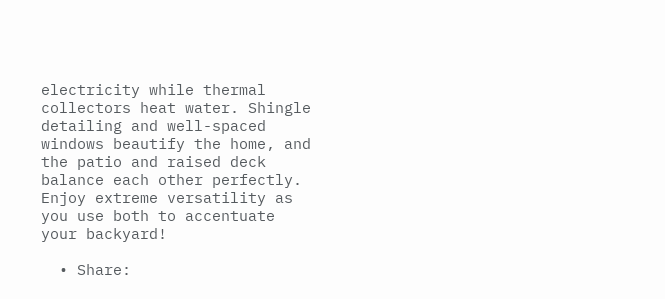electricity while thermal collectors heat water. Shingle detailing and well-spaced windows beautify the home, and the patio and raised deck balance each other perfectly. Enjoy extreme versatility as you use both to accentuate your backyard!

  • Share: